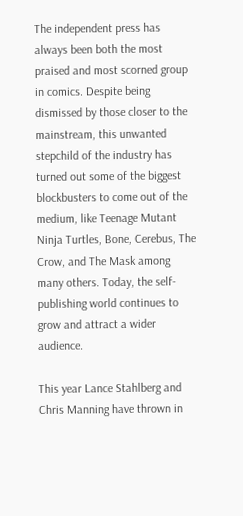The independent press has always been both the most praised and most scorned group in comics. Despite being dismissed by those closer to the mainstream, this unwanted stepchild of the industry has turned out some of the biggest blockbusters to come out of the medium, like Teenage Mutant Ninja Turtles, Bone, Cerebus, The Crow, and The Mask among many others. Today, the self-publishing world continues to grow and attract a wider audience.

This year Lance Stahlberg and Chris Manning have thrown in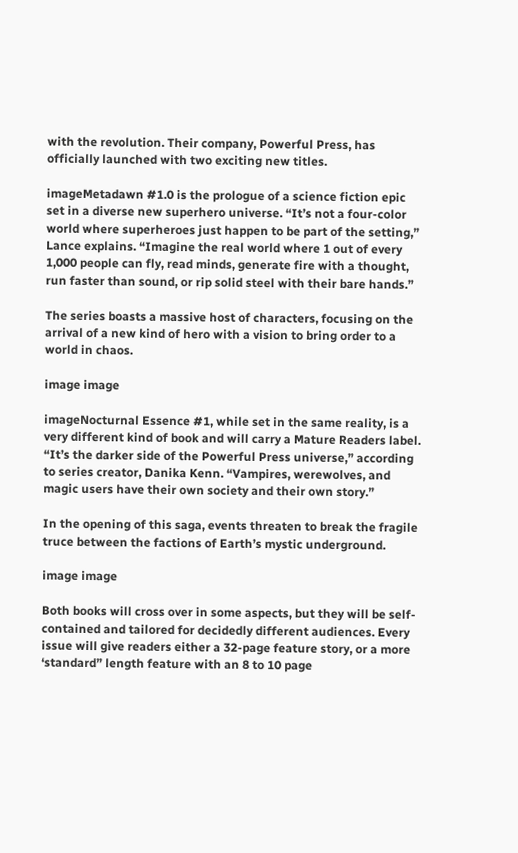with the revolution. Their company, Powerful Press, has officially launched with two exciting new titles.

imageMetadawn #1.0 is the prologue of a science fiction epic set in a diverse new superhero universe. “It’s not a four-color world where superheroes just happen to be part of the setting,” Lance explains. “Imagine the real world where 1 out of every 1,000 people can fly, read minds, generate fire with a thought, run faster than sound, or rip solid steel with their bare hands.”

The series boasts a massive host of characters, focusing on the arrival of a new kind of hero with a vision to bring order to a world in chaos.

image image

imageNocturnal Essence #1, while set in the same reality, is a very different kind of book and will carry a Mature Readers label. “It’s the darker side of the Powerful Press universe,” according to series creator, Danika Kenn. “Vampires, werewolves, and magic users have their own society and their own story.”

In the opening of this saga, events threaten to break the fragile truce between the factions of Earth’s mystic underground.

image image

Both books will cross over in some aspects, but they will be self-contained and tailored for decidedly different audiences. Every issue will give readers either a 32-page feature story, or a more ‘standard” length feature with an 8 to 10 page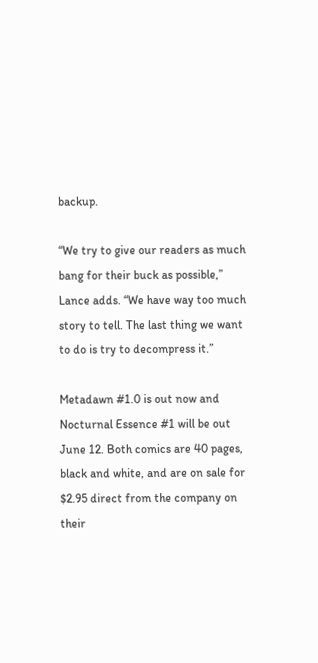backup.

“We try to give our readers as much bang for their buck as possible,” Lance adds. “We have way too much story to tell. The last thing we want to do is try to decompress it.”

Metadawn #1.0 is out now and Nocturnal Essence #1 will be out June 12. Both comics are 40 pages, black and white, and are on sale for $2.95 direct from the company on their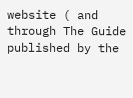website ( and through The Guide published by the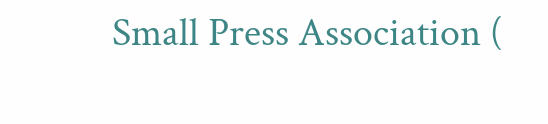Small Press Association (